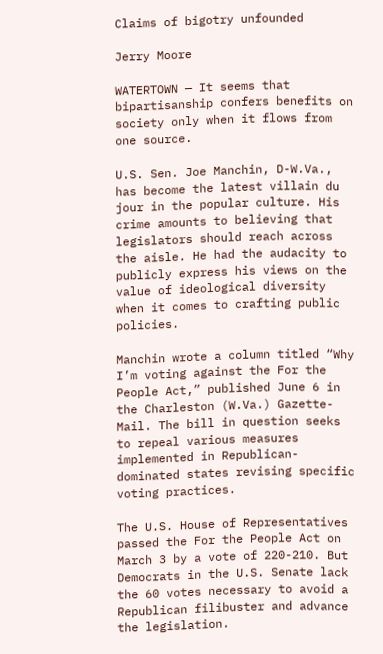Claims of bigotry unfounded

Jerry Moore

WATERTOWN — It seems that bipartisanship confers benefits on society only when it flows from one source.

U.S. Sen. Joe Manchin, D-W.Va., has become the latest villain du jour in the popular culture. His crime amounts to believing that legislators should reach across the aisle. He had the audacity to publicly express his views on the value of ideological diversity when it comes to crafting public policies.

Manchin wrote a column titled “Why I’m voting against the For the People Act,” published June 6 in the Charleston (W.Va.) Gazette-Mail. The bill in question seeks to repeal various measures implemented in Republican-dominated states revising specific voting practices.

The U.S. House of Representatives passed the For the People Act on March 3 by a vote of 220-210. But Democrats in the U.S. Senate lack the 60 votes necessary to avoid a Republican filibuster and advance the legislation.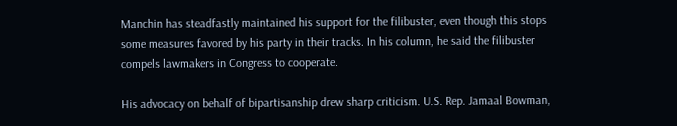Manchin has steadfastly maintained his support for the filibuster, even though this stops some measures favored by his party in their tracks. In his column, he said the filibuster compels lawmakers in Congress to cooperate.

His advocacy on behalf of bipartisanship drew sharp criticism. U.S. Rep. Jamaal Bowman,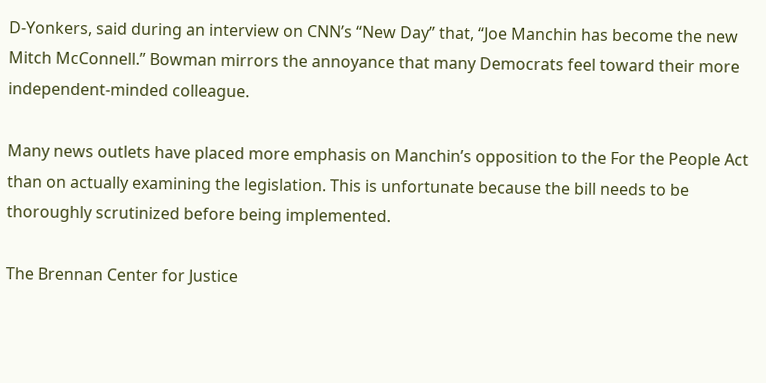D-Yonkers, said during an interview on CNN’s “New Day” that, “Joe Manchin has become the new Mitch McConnell.” Bowman mirrors the annoyance that many Democrats feel toward their more independent-minded colleague.

Many news outlets have placed more emphasis on Manchin’s opposition to the For the People Act than on actually examining the legislation. This is unfortunate because the bill needs to be thoroughly scrutinized before being implemented.

The Brennan Center for Justice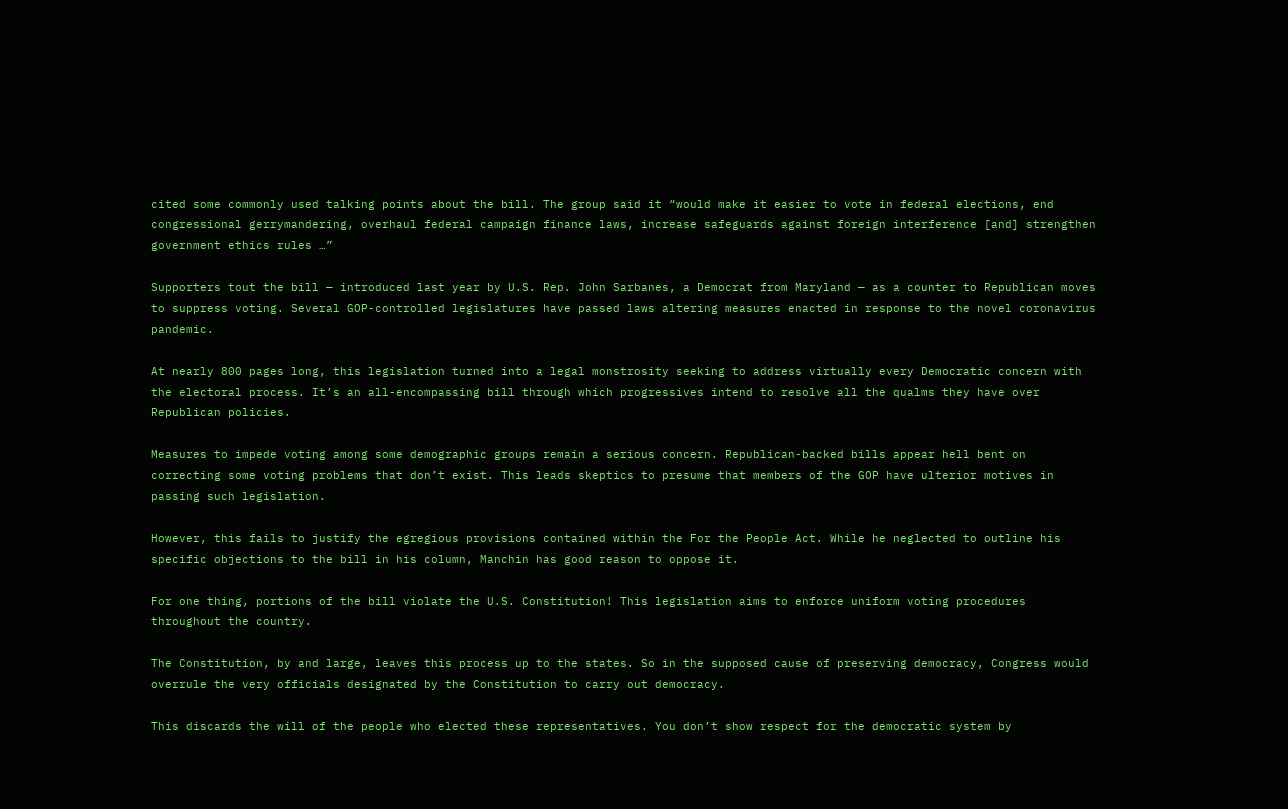cited some commonly used talking points about the bill. The group said it “would make it easier to vote in federal elections, end congressional gerrymandering, overhaul federal campaign finance laws, increase safeguards against foreign interference [and] strengthen government ethics rules …”

Supporters tout the bill — introduced last year by U.S. Rep. John Sarbanes, a Democrat from Maryland — as a counter to Republican moves to suppress voting. Several GOP-controlled legislatures have passed laws altering measures enacted in response to the novel coronavirus pandemic.

At nearly 800 pages long, this legislation turned into a legal monstrosity seeking to address virtually every Democratic concern with the electoral process. It’s an all-encompassing bill through which progressives intend to resolve all the qualms they have over Republican policies.

Measures to impede voting among some demographic groups remain a serious concern. Republican-backed bills appear hell bent on correcting some voting problems that don’t exist. This leads skeptics to presume that members of the GOP have ulterior motives in passing such legislation.

However, this fails to justify the egregious provisions contained within the For the People Act. While he neglected to outline his specific objections to the bill in his column, Manchin has good reason to oppose it.

For one thing, portions of the bill violate the U.S. Constitution! This legislation aims to enforce uniform voting procedures throughout the country.

The Constitution, by and large, leaves this process up to the states. So in the supposed cause of preserving democracy, Congress would overrule the very officials designated by the Constitution to carry out democracy.

This discards the will of the people who elected these representatives. You don’t show respect for the democratic system by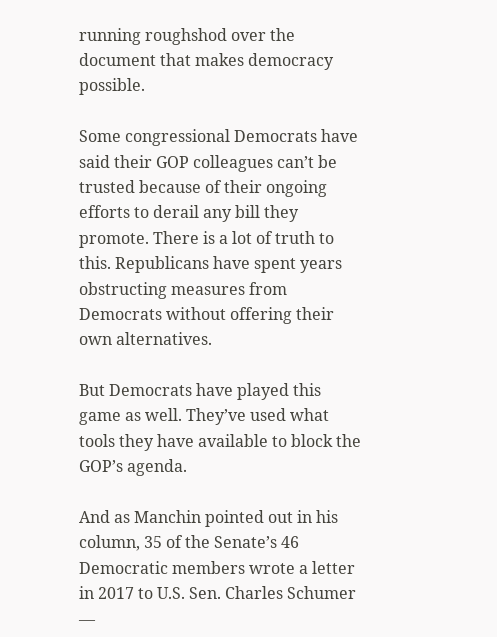running roughshod over the document that makes democracy possible.

Some congressional Democrats have said their GOP colleagues can’t be trusted because of their ongoing efforts to derail any bill they promote. There is a lot of truth to this. Republicans have spent years obstructing measures from Democrats without offering their own alternatives.

But Democrats have played this game as well. They’ve used what tools they have available to block the GOP’s agenda.

And as Manchin pointed out in his column, 35 of the Senate’s 46 Democratic members wrote a letter in 2017 to U.S. Sen. Charles Schumer —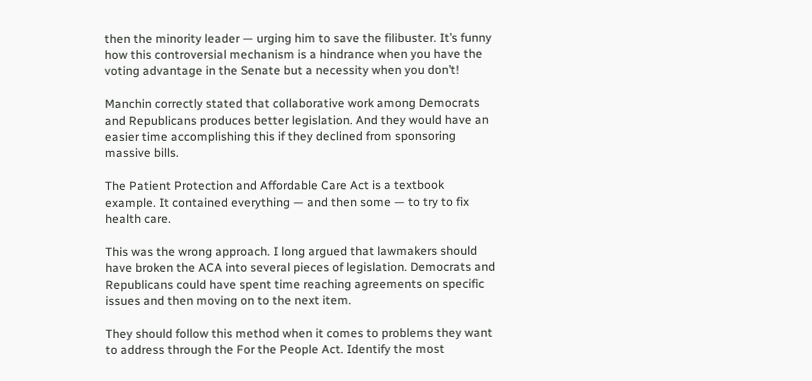then the minority leader — urging him to save the filibuster. It’s funny how this controversial mechanism is a hindrance when you have the voting advantage in the Senate but a necessity when you don’t!

Manchin correctly stated that collaborative work among Democrats and Republicans produces better legislation. And they would have an easier time accomplishing this if they declined from sponsoring massive bills.

The Patient Protection and Affordable Care Act is a textbook example. It contained everything — and then some — to try to fix health care.

This was the wrong approach. I long argued that lawmakers should have broken the ACA into several pieces of legislation. Democrats and Republicans could have spent time reaching agreements on specific issues and then moving on to the next item.

They should follow this method when it comes to problems they want to address through the For the People Act. Identify the most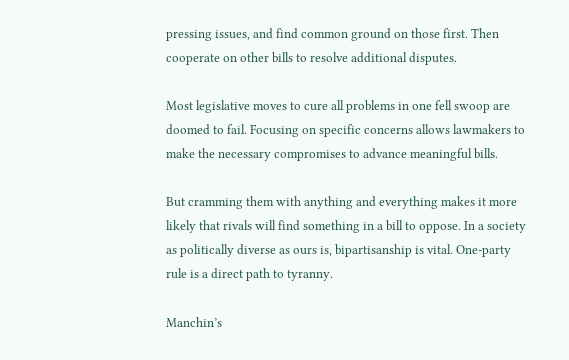pressing issues, and find common ground on those first. Then cooperate on other bills to resolve additional disputes.

Most legislative moves to cure all problems in one fell swoop are doomed to fail. Focusing on specific concerns allows lawmakers to make the necessary compromises to advance meaningful bills.

But cramming them with anything and everything makes it more likely that rivals will find something in a bill to oppose. In a society as politically diverse as ours is, bipartisanship is vital. One-party rule is a direct path to tyranny.

Manchin’s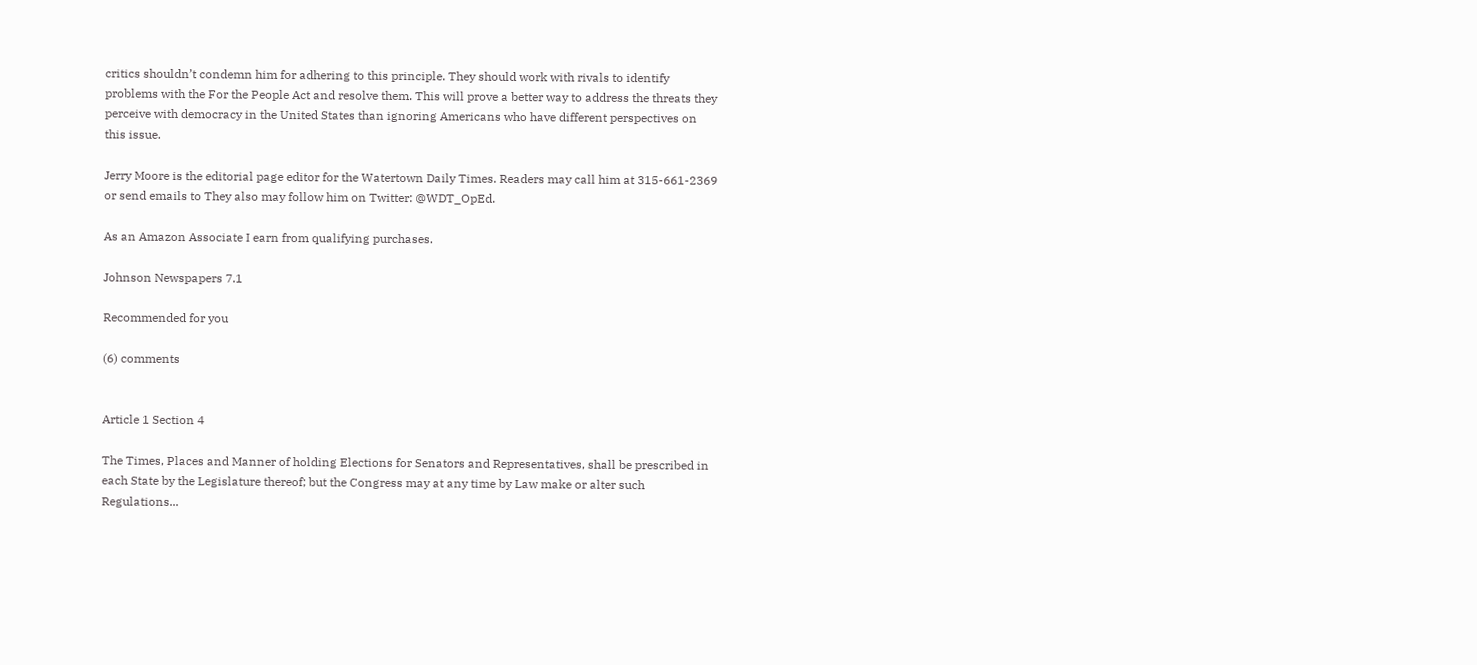critics shouldn’t condemn him for adhering to this principle. They should work with rivals to identify problems with the For the People Act and resolve them. This will prove a better way to address the threats they perceive with democracy in the United States than ignoring Americans who have different perspectives on this issue.

Jerry Moore is the editorial page editor for the Watertown Daily Times. Readers may call him at 315-661-2369 or send emails to They also may follow him on Twitter: @WDT_OpEd.

As an Amazon Associate I earn from qualifying purchases.

Johnson Newspapers 7.1

Recommended for you

(6) comments


Article 1 Section 4

The Times, Places and Manner of holding Elections for Senators and Representatives, shall be prescribed in each State by the Legislature thereof; but the Congress may at any time by Law make or alter such Regulations...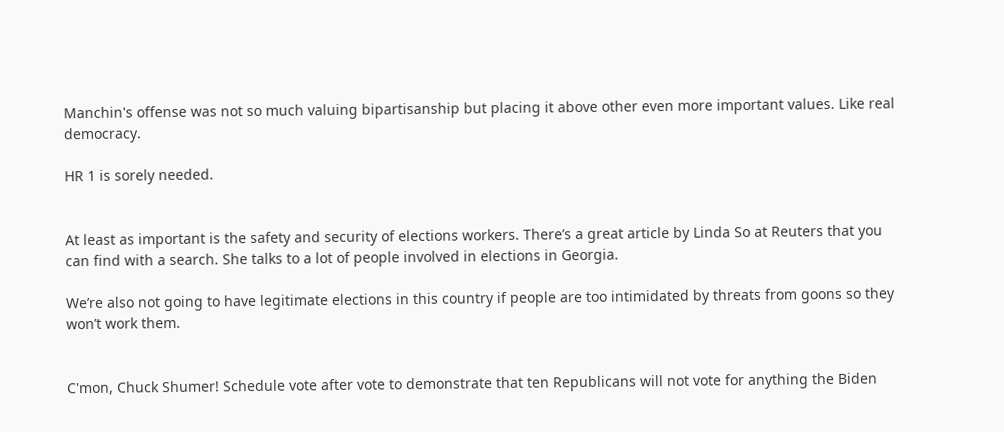Manchin's offense was not so much valuing bipartisanship but placing it above other even more important values. Like real democracy.

HR 1 is sorely needed.


At least as important is the safety and security of elections workers. There’s a great article by Linda So at Reuters that you can find with a search. She talks to a lot of people involved in elections in Georgia.

We’re also not going to have legitimate elections in this country if people are too intimidated by threats from goons so they won’t work them.


C'mon, Chuck Shumer! Schedule vote after vote to demonstrate that ten Republicans will not vote for anything the Biden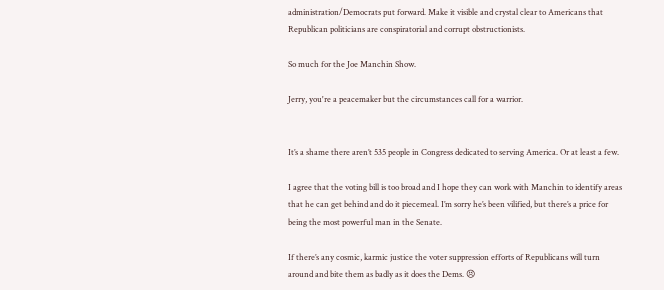administration/Democrats put forward. Make it visible and crystal clear to Americans that Republican politicians are conspiratorial and corrupt obstructionists.

So much for the Joe Manchin Show.

Jerry, you're a peacemaker but the circumstances call for a warrior.


It’s a shame there aren’t 535 people in Congress dedicated to serving America. Or at least a few.

I agree that the voting bill is too broad and I hope they can work with Manchin to identify areas that he can get behind and do it piecemeal. I’m sorry he’s been vilified, but there’s a price for being the most powerful man in the Senate.

If there’s any cosmic, karmic justice the voter suppression efforts of Republicans will turn around and bite them as badly as it does the Dems. 😣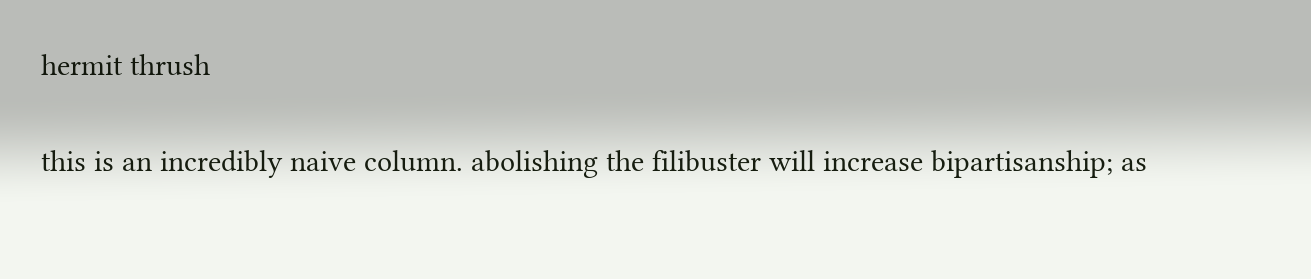hermit thrush

this is an incredibly naive column. abolishing the filibuster will increase bipartisanship; as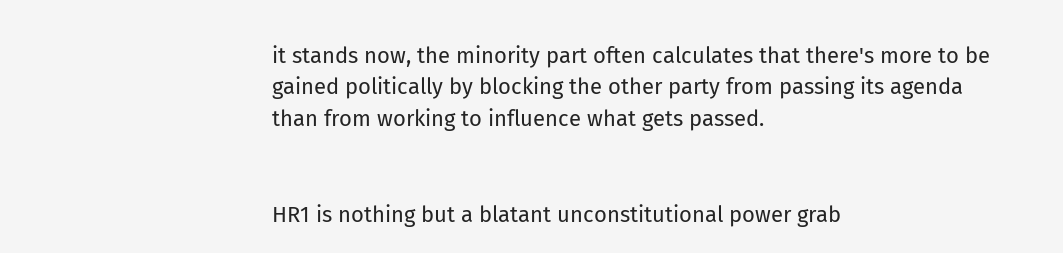it stands now, the minority part often calculates that there's more to be gained politically by blocking the other party from passing its agenda than from working to influence what gets passed.


HR1 is nothing but a blatant unconstitutional power grab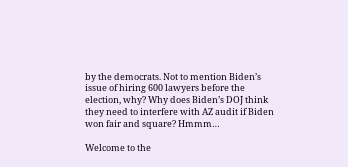by the democrats. Not to mention Biden’s issue of hiring 600 lawyers before the election, why? Why does Biden’s DOJ think they need to interfere with AZ audit if Biden won fair and square? Hmmm…

Welcome to the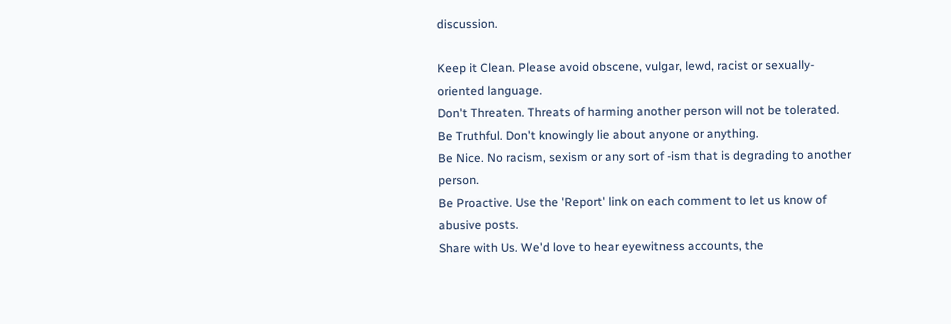discussion.

Keep it Clean. Please avoid obscene, vulgar, lewd, racist or sexually-oriented language.
Don't Threaten. Threats of harming another person will not be tolerated.
Be Truthful. Don't knowingly lie about anyone or anything.
Be Nice. No racism, sexism or any sort of -ism that is degrading to another person.
Be Proactive. Use the 'Report' link on each comment to let us know of abusive posts.
Share with Us. We'd love to hear eyewitness accounts, the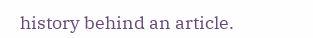history behind an article.